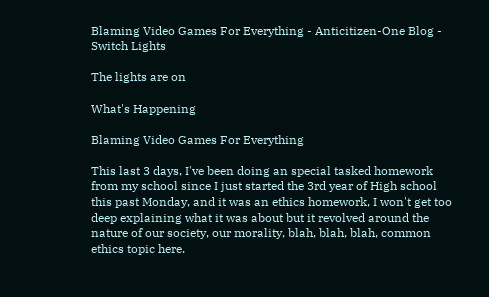Blaming Video Games For Everything - Anticitizen-One Blog -
Switch Lights

The lights are on

What's Happening

Blaming Video Games For Everything

This last 3 days, I've been doing an special tasked homework from my school since I just started the 3rd year of High school this past Monday, and it was an ethics homework, I won't get too deep explaining what it was about but it revolved around the nature of our society, our morality, blah, blah, blah, common ethics topic here.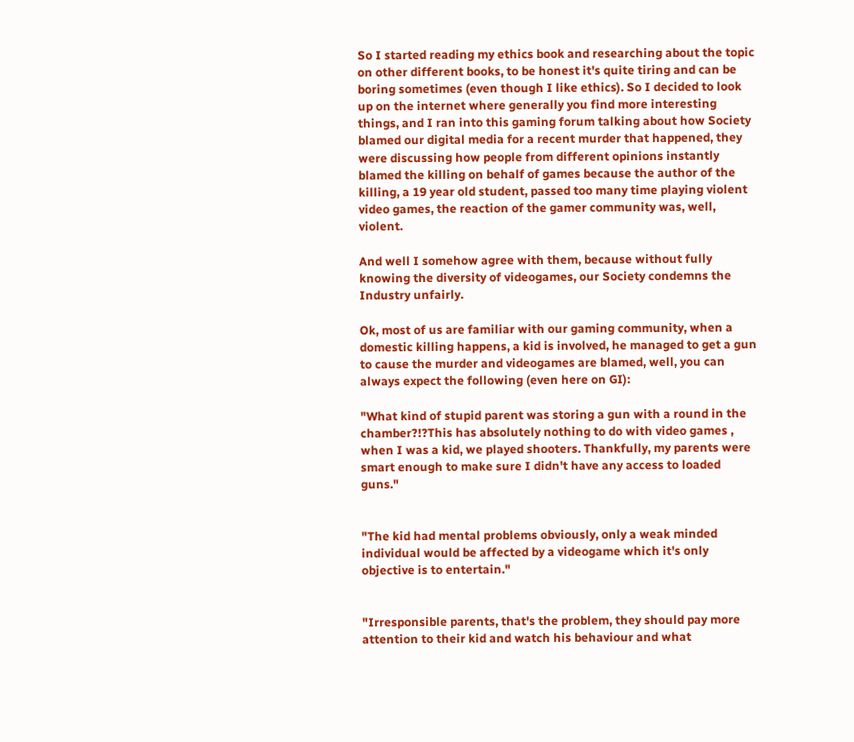So I started reading my ethics book and researching about the topic on other different books, to be honest it's quite tiring and can be boring sometimes (even though I like ethics). So I decided to look up on the internet where generally you find more interesting things, and I ran into this gaming forum talking about how Society blamed our digital media for a recent murder that happened, they were discussing how people from different opinions instantly blamed the killing on behalf of games because the author of the killing, a 19 year old student, passed too many time playing violent video games, the reaction of the gamer community was, well, violent.

And well I somehow agree with them, because without fully knowing the diversity of videogames, our Society condemns the Industry unfairly.

Ok, most of us are familiar with our gaming community, when a domestic killing happens, a kid is involved, he managed to get a gun to cause the murder and videogames are blamed, well, you can always expect the following (even here on GI):

"What kind of stupid parent was storing a gun with a round in the chamber?!?This has absolutely nothing to do with video games , when I was a kid, we played shooters. Thankfully, my parents were smart enough to make sure I didn't have any access to loaded guns."


"The kid had mental problems obviously, only a weak minded individual would be affected by a videogame which it's only objective is to entertain."


"Irresponsible parents, that's the problem, they should pay more attention to their kid and watch his behaviour and what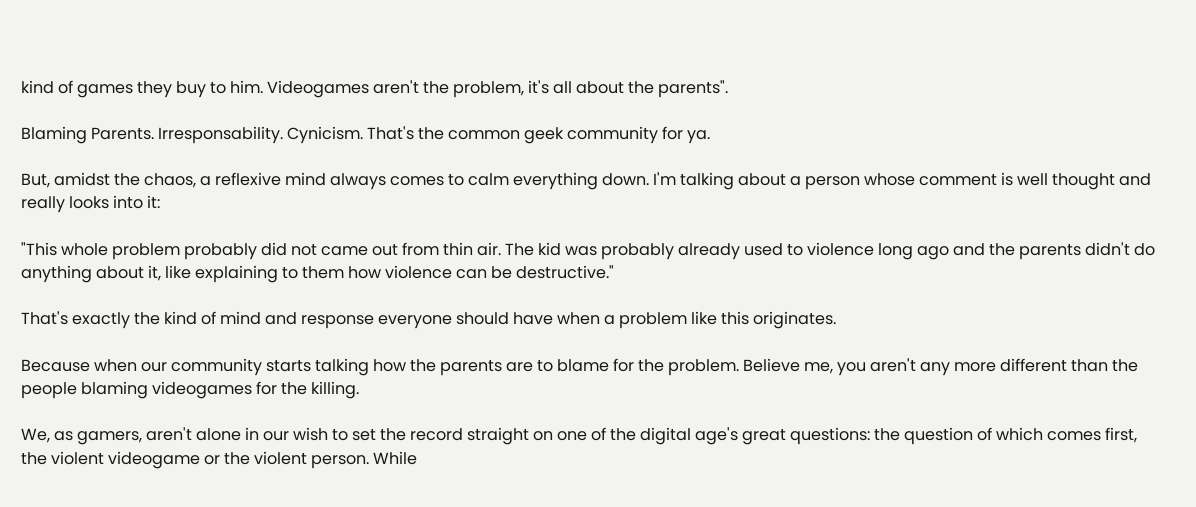kind of games they buy to him. Videogames aren't the problem, it's all about the parents".

Blaming Parents. Irresponsability. Cynicism. That's the common geek community for ya.

But, amidst the chaos, a reflexive mind always comes to calm everything down. I'm talking about a person whose comment is well thought and really looks into it:

"This whole problem probably did not came out from thin air. The kid was probably already used to violence long ago and the parents didn't do anything about it, like explaining to them how violence can be destructive."

That's exactly the kind of mind and response everyone should have when a problem like this originates.

Because when our community starts talking how the parents are to blame for the problem. Believe me, you aren't any more different than the people blaming videogames for the killing.

We, as gamers, aren't alone in our wish to set the record straight on one of the digital age's great questions: the question of which comes first, the violent videogame or the violent person. While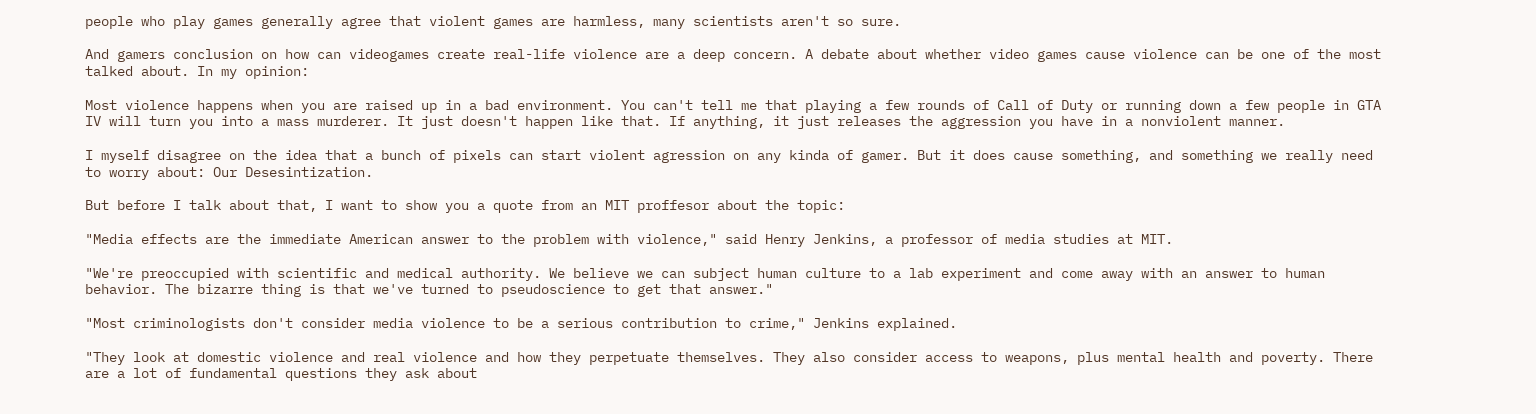people who play games generally agree that violent games are harmless, many scientists aren't so sure.

And gamers conclusion on how can videogames create real-life violence are a deep concern. A debate about whether video games cause violence can be one of the most talked about. In my opinion:

Most violence happens when you are raised up in a bad environment. You can't tell me that playing a few rounds of Call of Duty or running down a few people in GTA IV will turn you into a mass murderer. It just doesn't happen like that. If anything, it just releases the aggression you have in a nonviolent manner.

I myself disagree on the idea that a bunch of pixels can start violent agression on any kinda of gamer. But it does cause something, and something we really need to worry about: Our Desesintization.

But before I talk about that, I want to show you a quote from an MIT proffesor about the topic:

"Media effects are the immediate American answer to the problem with violence," said Henry Jenkins, a professor of media studies at MIT.

"We're preoccupied with scientific and medical authority. We believe we can subject human culture to a lab experiment and come away with an answer to human behavior. The bizarre thing is that we've turned to pseudoscience to get that answer."

"Most criminologists don't consider media violence to be a serious contribution to crime," Jenkins explained.

"They look at domestic violence and real violence and how they perpetuate themselves. They also consider access to weapons, plus mental health and poverty. There are a lot of fundamental questions they ask about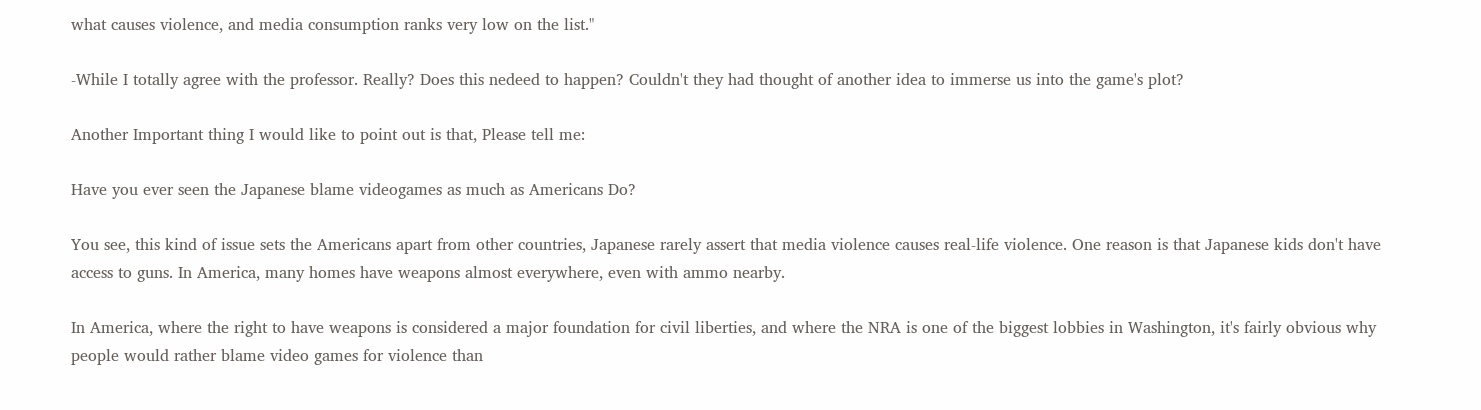what causes violence, and media consumption ranks very low on the list."

-While I totally agree with the professor. Really? Does this nedeed to happen? Couldn't they had thought of another idea to immerse us into the game's plot?

Another Important thing I would like to point out is that, Please tell me:

Have you ever seen the Japanese blame videogames as much as Americans Do?

You see, this kind of issue sets the Americans apart from other countries, Japanese rarely assert that media violence causes real-life violence. One reason is that Japanese kids don't have access to guns. In America, many homes have weapons almost everywhere, even with ammo nearby.

In America, where the right to have weapons is considered a major foundation for civil liberties, and where the NRA is one of the biggest lobbies in Washington, it's fairly obvious why people would rather blame video games for violence than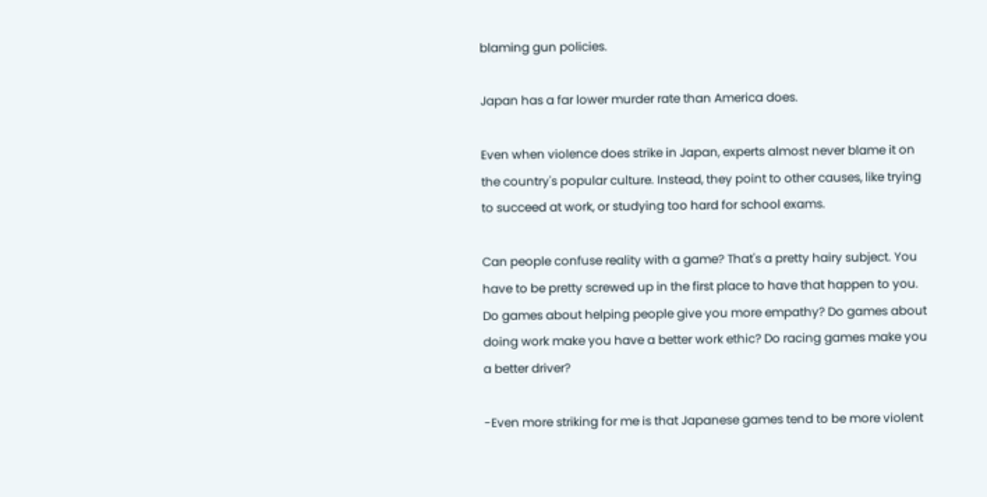blaming gun policies.

Japan has a far lower murder rate than America does.

Even when violence does strike in Japan, experts almost never blame it on the country's popular culture. Instead, they point to other causes, like trying to succeed at work, or studying too hard for school exams.

Can people confuse reality with a game? That's a pretty hairy subject. You have to be pretty screwed up in the first place to have that happen to you. Do games about helping people give you more empathy? Do games about doing work make you have a better work ethic? Do racing games make you a better driver?

-Even more striking for me is that Japanese games tend to be more violent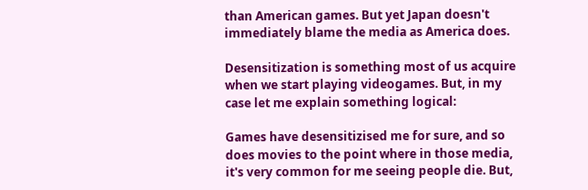than American games. But yet Japan doesn't immediately blame the media as America does.

Desensitization is something most of us acquire when we start playing videogames. But, in my case let me explain something logical:

Games have desensitizised me for sure, and so does movies to the point where in those media, it's very common for me seeing people die. But,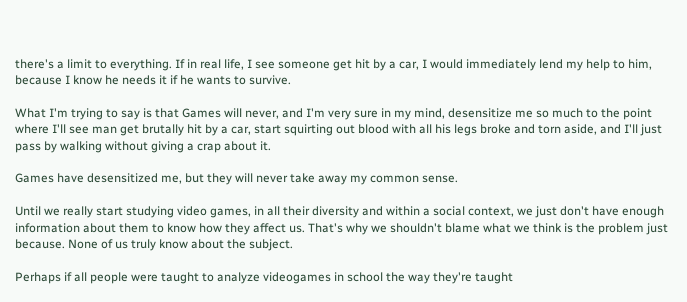there's a limit to everything. If in real life, I see someone get hit by a car, I would immediately lend my help to him, because I know he needs it if he wants to survive.

What I'm trying to say is that Games will never, and I'm very sure in my mind, desensitize me so much to the point where I'll see man get brutally hit by a car, start squirting out blood with all his legs broke and torn aside, and I'll just pass by walking without giving a crap about it.

Games have desensitized me, but they will never take away my common sense.

Until we really start studying video games, in all their diversity and within a social context, we just don't have enough information about them to know how they affect us. That's why we shouldn't blame what we think is the problem just because. None of us truly know about the subject.

Perhaps if all people were taught to analyze videogames in school the way they're taught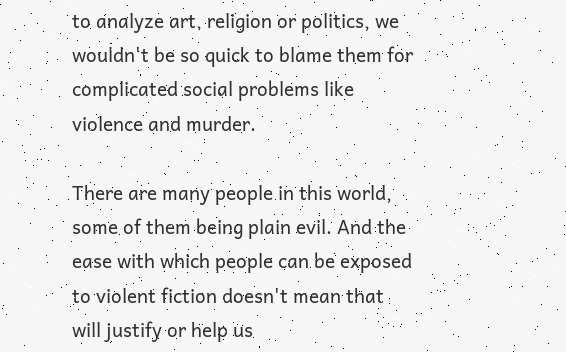to analyze art, religion or politics, we wouldn't be so quick to blame them for complicated social problems like violence and murder.

There are many people in this world, some of them being plain evil. And the ease with which people can be exposed to violent fiction doesn't mean that will justify or help us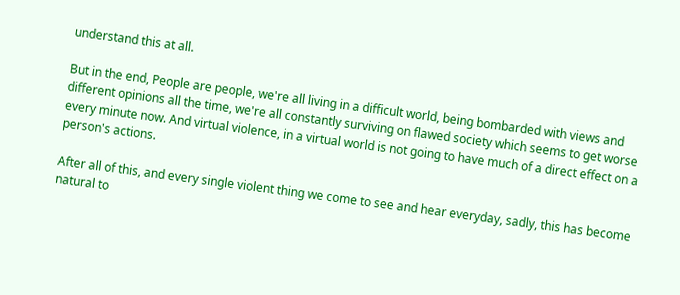understand this at all.

But in the end, People are people, we're all living in a difficult world, being bombarded with views and different opinions all the time, we're all constantly surviving on flawed society which seems to get worse every minute now. And virtual violence, in a virtual world is not going to have much of a direct effect on a person's actions.

After all of this, and every single violent thing we come to see and hear everyday, sadly, this has become natural to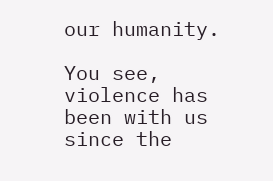our humanity.

You see, violence has been with us since the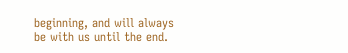beginning, and will always be with us until the end.